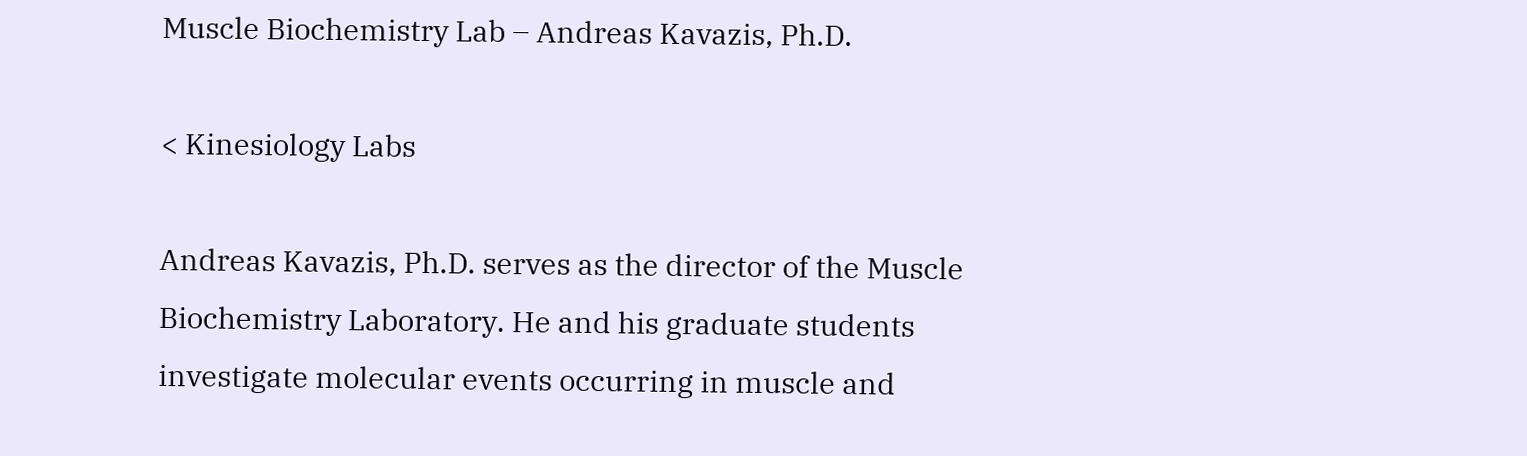Muscle Biochemistry Lab – Andreas Kavazis, Ph.D.

< Kinesiology Labs

Andreas Kavazis, Ph.D. serves as the director of the Muscle Biochemistry Laboratory. He and his graduate students investigate molecular events occurring in muscle and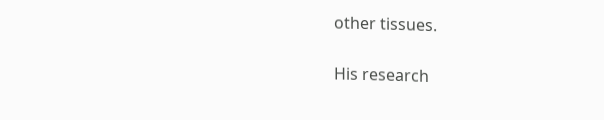other tissues.

His research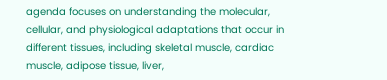agenda focuses on understanding the molecular, cellular, and physiological adaptations that occur in different tissues, including skeletal muscle, cardiac muscle, adipose tissue, liver,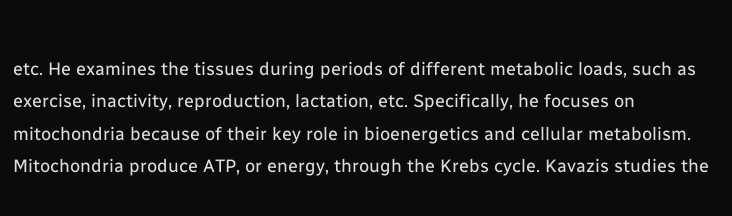etc. He examines the tissues during periods of different metabolic loads, such as exercise, inactivity, reproduction, lactation, etc. Specifically, he focuses on mitochondria because of their key role in bioenergetics and cellular metabolism. Mitochondria produce ATP, or energy, through the Krebs cycle. Kavazis studies the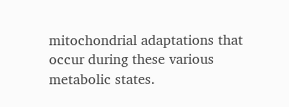mitochondrial adaptations that occur during these various metabolic states.